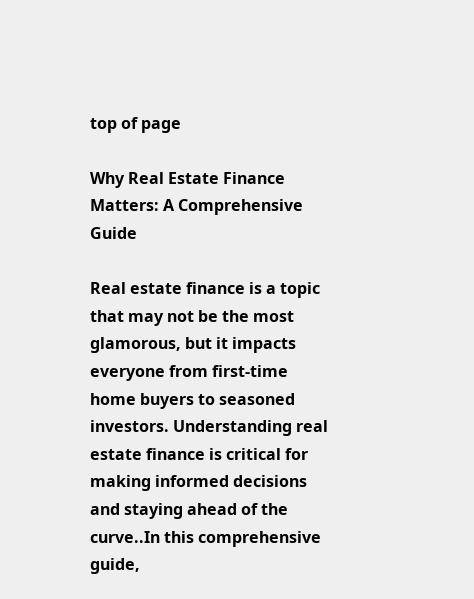top of page

Why Real Estate Finance Matters: A Comprehensive Guide

Real estate finance is a topic that may not be the most glamorous, but it impacts everyone from first-time home buyers to seasoned investors. Understanding real estate finance is critical for making informed decisions and staying ahead of the curve..In this comprehensive guide,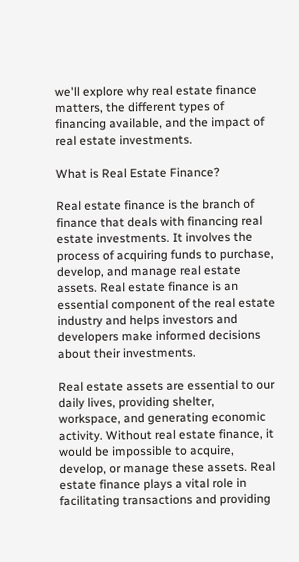we'll explore why real estate finance matters, the different types of financing available, and the impact of real estate investments.

What is Real Estate Finance?

Real estate finance is the branch of finance that deals with financing real estate investments. It involves the process of acquiring funds to purchase, develop, and manage real estate assets. Real estate finance is an essential component of the real estate industry and helps investors and developers make informed decisions about their investments.

Real estate assets are essential to our daily lives, providing shelter, workspace, and generating economic activity. Without real estate finance, it would be impossible to acquire, develop, or manage these assets. Real estate finance plays a vital role in facilitating transactions and providing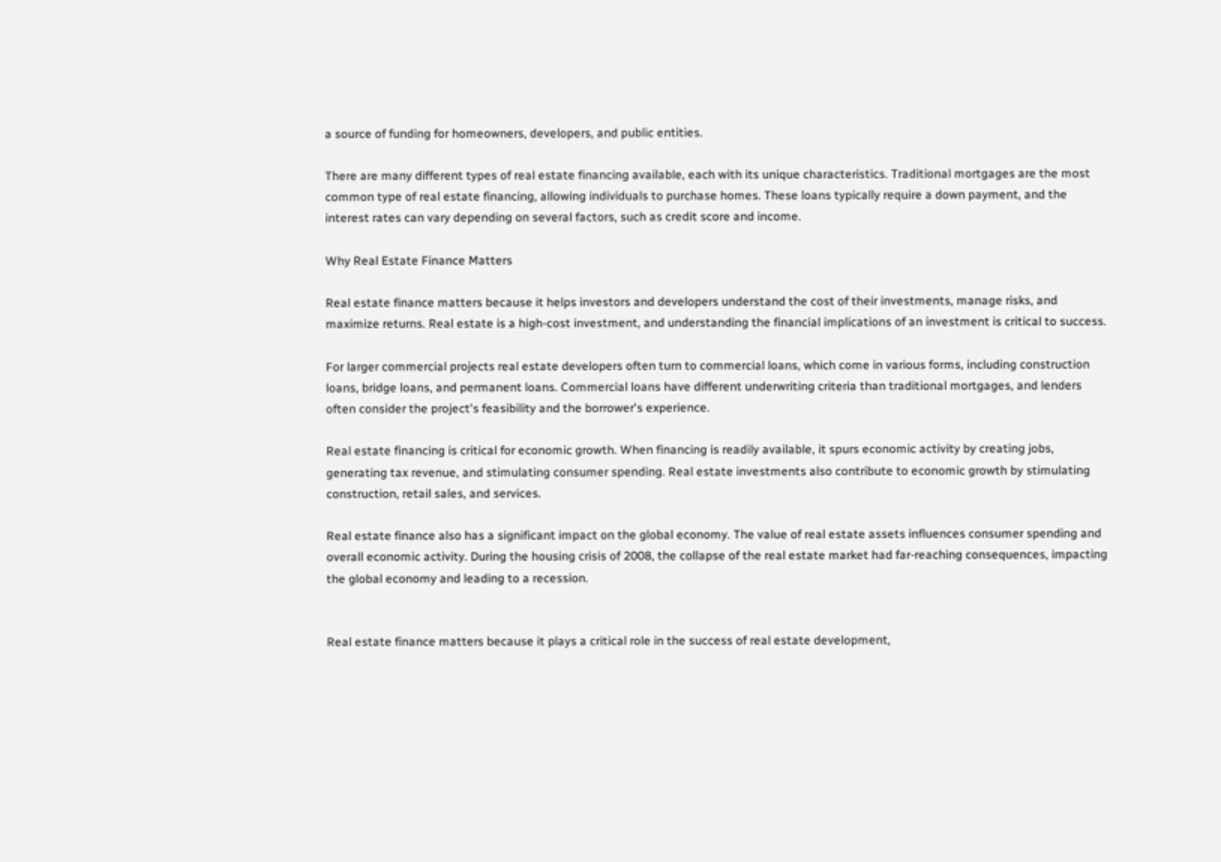a source of funding for homeowners, developers, and public entities.

There are many different types of real estate financing available, each with its unique characteristics. Traditional mortgages are the most common type of real estate financing, allowing individuals to purchase homes. These loans typically require a down payment, and the interest rates can vary depending on several factors, such as credit score and income.

Why Real Estate Finance Matters

Real estate finance matters because it helps investors and developers understand the cost of their investments, manage risks, and maximize returns. Real estate is a high-cost investment, and understanding the financial implications of an investment is critical to success.

For larger commercial projects real estate developers often turn to commercial loans, which come in various forms, including construction loans, bridge loans, and permanent loans. Commercial loans have different underwriting criteria than traditional mortgages, and lenders often consider the project's feasibility and the borrower's experience.

Real estate financing is critical for economic growth. When financing is readily available, it spurs economic activity by creating jobs, generating tax revenue, and stimulating consumer spending. Real estate investments also contribute to economic growth by stimulating construction, retail sales, and services.

Real estate finance also has a significant impact on the global economy. The value of real estate assets influences consumer spending and overall economic activity. During the housing crisis of 2008, the collapse of the real estate market had far-reaching consequences, impacting the global economy and leading to a recession.


Real estate finance matters because it plays a critical role in the success of real estate development,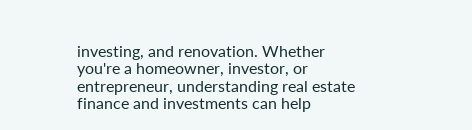investing, and renovation. Whether you're a homeowner, investor, or entrepreneur, understanding real estate finance and investments can help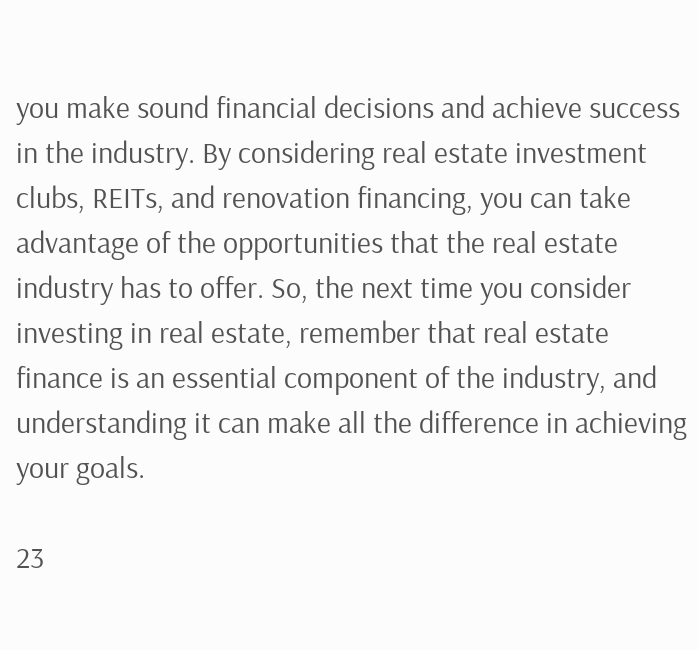you make sound financial decisions and achieve success in the industry. By considering real estate investment clubs, REITs, and renovation financing, you can take advantage of the opportunities that the real estate industry has to offer. So, the next time you consider investing in real estate, remember that real estate finance is an essential component of the industry, and understanding it can make all the difference in achieving your goals.

23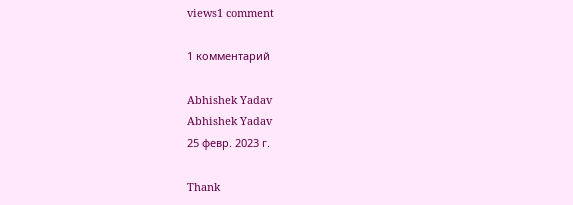views1 comment

1 комментарий

Abhishek Yadav
Abhishek Yadav
25 февр. 2023 г.

Thank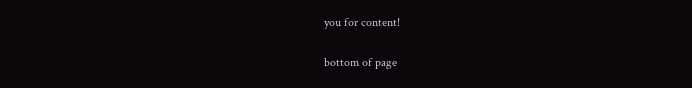you for content!

bottom of page